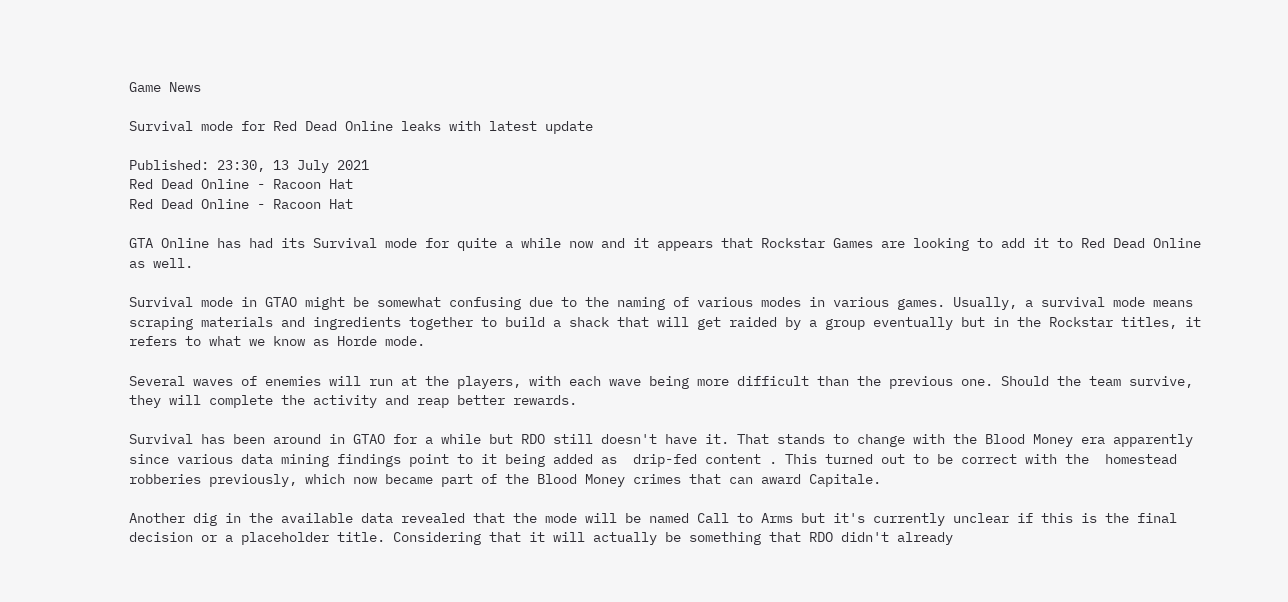Game News

Survival mode for Red Dead Online leaks with latest update

Published: 23:30, 13 July 2021
Red Dead Online - Racoon Hat
Red Dead Online - Racoon Hat

GTA Online has had its Survival mode for quite a while now and it appears that Rockstar Games are looking to add it to Red Dead Online as well.

Survival mode in GTAO might be somewhat confusing due to the naming of various modes in various games. Usually, a survival mode means scraping materials and ingredients together to build a shack that will get raided by a group eventually but in the Rockstar titles, it refers to what we know as Horde mode.

Several waves of enemies will run at the players, with each wave being more difficult than the previous one. Should the team survive, they will complete the activity and reap better rewards.

Survival has been around in GTAO for a while but RDO still doesn't have it. That stands to change with the Blood Money era apparently since various data mining findings point to it being added as  drip-fed content . This turned out to be correct with the  homestead robberies previously, which now became part of the Blood Money crimes that can award Capitale.

Another dig in the available data revealed that the mode will be named Call to Arms but it's currently unclear if this is the final decision or a placeholder title. Considering that it will actually be something that RDO didn't already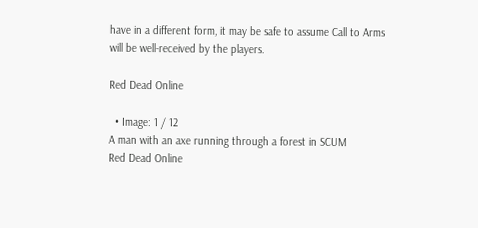have in a different form, it may be safe to assume Call to Arms will be well-received by the players.

Red Dead Online

  • Image: 1 / 12
A man with an axe running through a forest in SCUM
Red Dead Online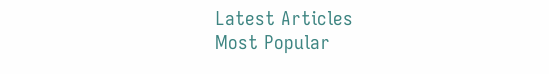Latest Articles
Most Popular